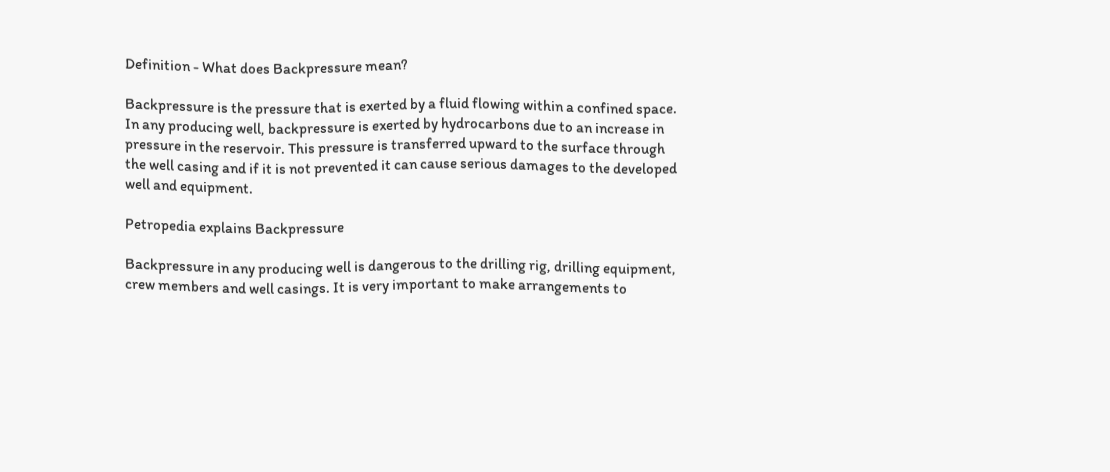Definition - What does Backpressure mean?

Backpressure is the pressure that is exerted by a fluid flowing within a confined space. In any producing well, backpressure is exerted by hydrocarbons due to an increase in pressure in the reservoir. This pressure is transferred upward to the surface through the well casing and if it is not prevented it can cause serious damages to the developed well and equipment.

Petropedia explains Backpressure

Backpressure in any producing well is dangerous to the drilling rig, drilling equipment, crew members and well casings. It is very important to make arrangements to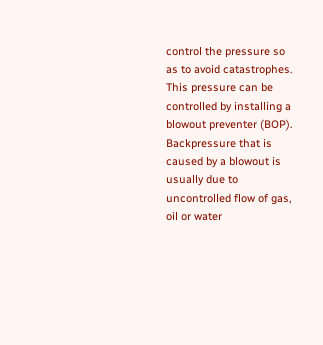control the pressure so as to avoid catastrophes. This pressure can be controlled by installing a blowout preventer (BOP). Backpressure that is caused by a blowout is usually due to uncontrolled flow of gas, oil or water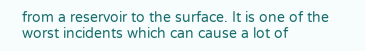from a reservoir to the surface. It is one of the worst incidents which can cause a lot of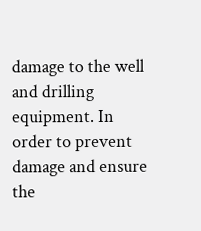damage to the well and drilling equipment. In order to prevent damage and ensure the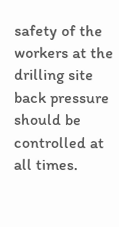safety of the workers at the drilling site back pressure should be controlled at all times.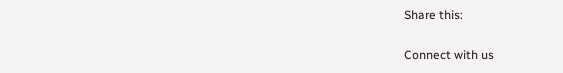Share this:

Connect with us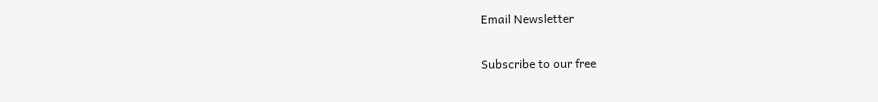Email Newsletter

Subscribe to our free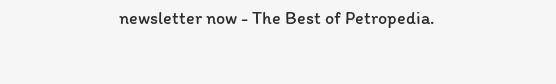newsletter now - The Best of Petropedia.